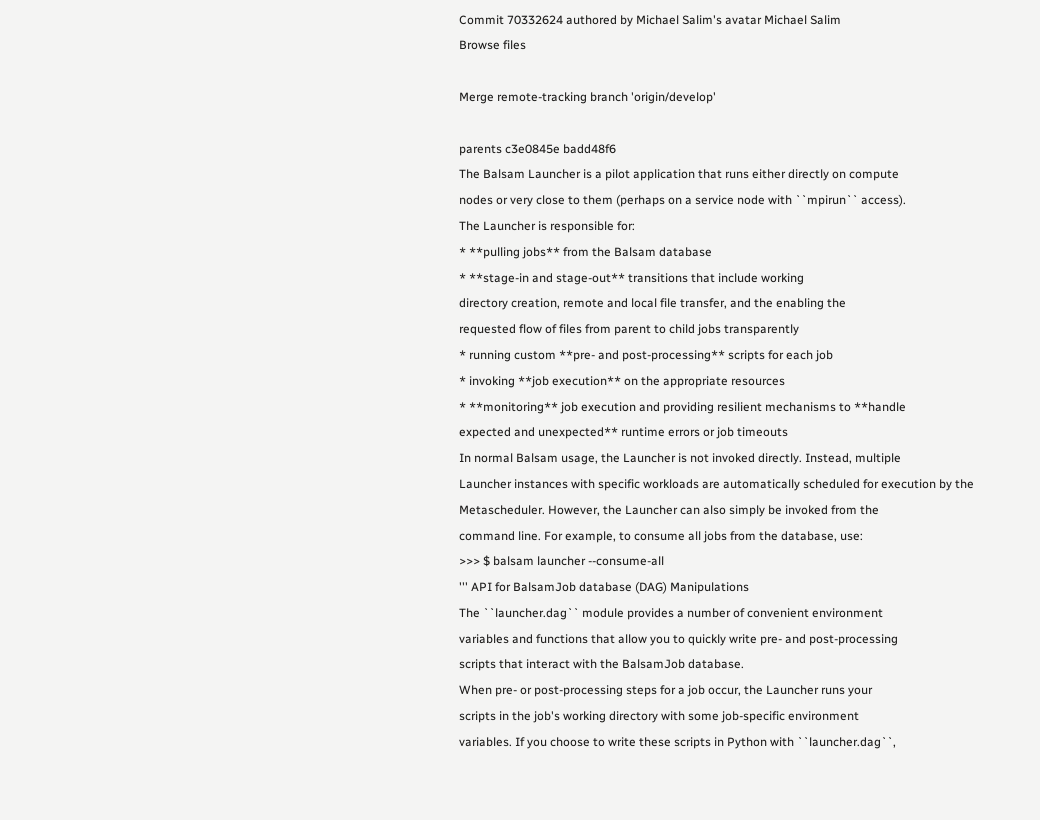Commit 70332624 authored by Michael Salim's avatar Michael Salim
Browse files

Merge remote-tracking branch 'origin/develop'

parents c3e0845e badd48f6
The Balsam Launcher is a pilot application that runs either directly on compute
nodes or very close to them (perhaps on a service node with ``mpirun`` access).
The Launcher is responsible for:
* **pulling jobs** from the Balsam database
* **stage-in and stage-out** transitions that include working
directory creation, remote and local file transfer, and the enabling the
requested flow of files from parent to child jobs transparently
* running custom **pre- and post-processing** scripts for each job
* invoking **job execution** on the appropriate resources
* **monitoring** job execution and providing resilient mechanisms to **handle
expected and unexpected** runtime errors or job timeouts
In normal Balsam usage, the Launcher is not invoked directly. Instead, multiple
Launcher instances with specific workloads are automatically scheduled for execution by the
Metascheduler. However, the Launcher can also simply be invoked from the
command line. For example, to consume all jobs from the database, use:
>>> $ balsam launcher --consume-all
''' API for BalsamJob database (DAG) Manipulations
The ``launcher.dag`` module provides a number of convenient environment
variables and functions that allow you to quickly write pre- and post-processing
scripts that interact with the BalsamJob database.
When pre- or post-processing steps for a job occur, the Launcher runs your
scripts in the job's working directory with some job-specific environment
variables. If you choose to write these scripts in Python with ``launcher.dag``,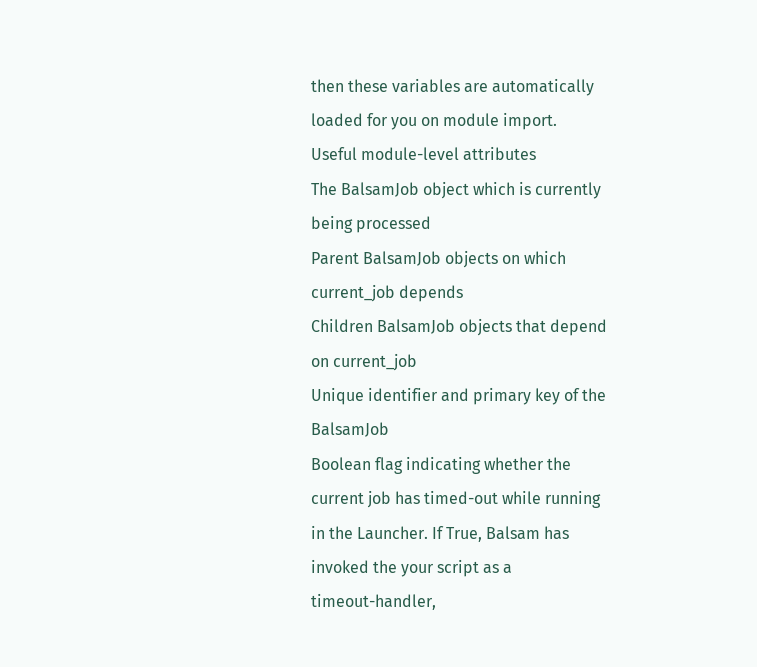then these variables are automatically loaded for you on module import.
Useful module-level attributes
The BalsamJob object which is currently being processed
Parent BalsamJob objects on which current_job depends
Children BalsamJob objects that depend on current_job
Unique identifier and primary key of the BalsamJob
Boolean flag indicating whether the current job has timed-out while running
in the Launcher. If True, Balsam has invoked the your script as a
timeout-handler,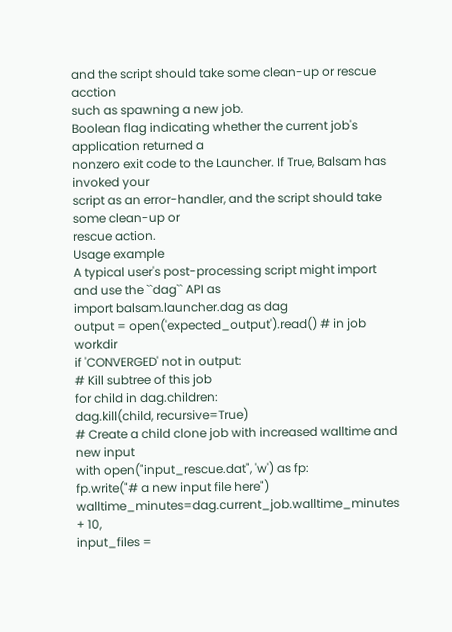and the script should take some clean-up or rescue acction
such as spawning a new job.
Boolean flag indicating whether the current job's application returned a
nonzero exit code to the Launcher. If True, Balsam has invoked your
script as an error-handler, and the script should take some clean-up or
rescue action.
Usage example
A typical user's post-processing script might import and use the ``dag`` API as
import balsam.launcher.dag as dag
output = open('expected_output').read() # in job workdir
if 'CONVERGED' not in output:
# Kill subtree of this job
for child in dag.children:
dag.kill(child, recursive=True)
# Create a child clone job with increased walltime and new input
with open("input_rescue.dat", 'w') as fp:
fp.write("# a new input file here")
walltime_minutes=dag.current_job.walltime_minutes + 10,
input_files =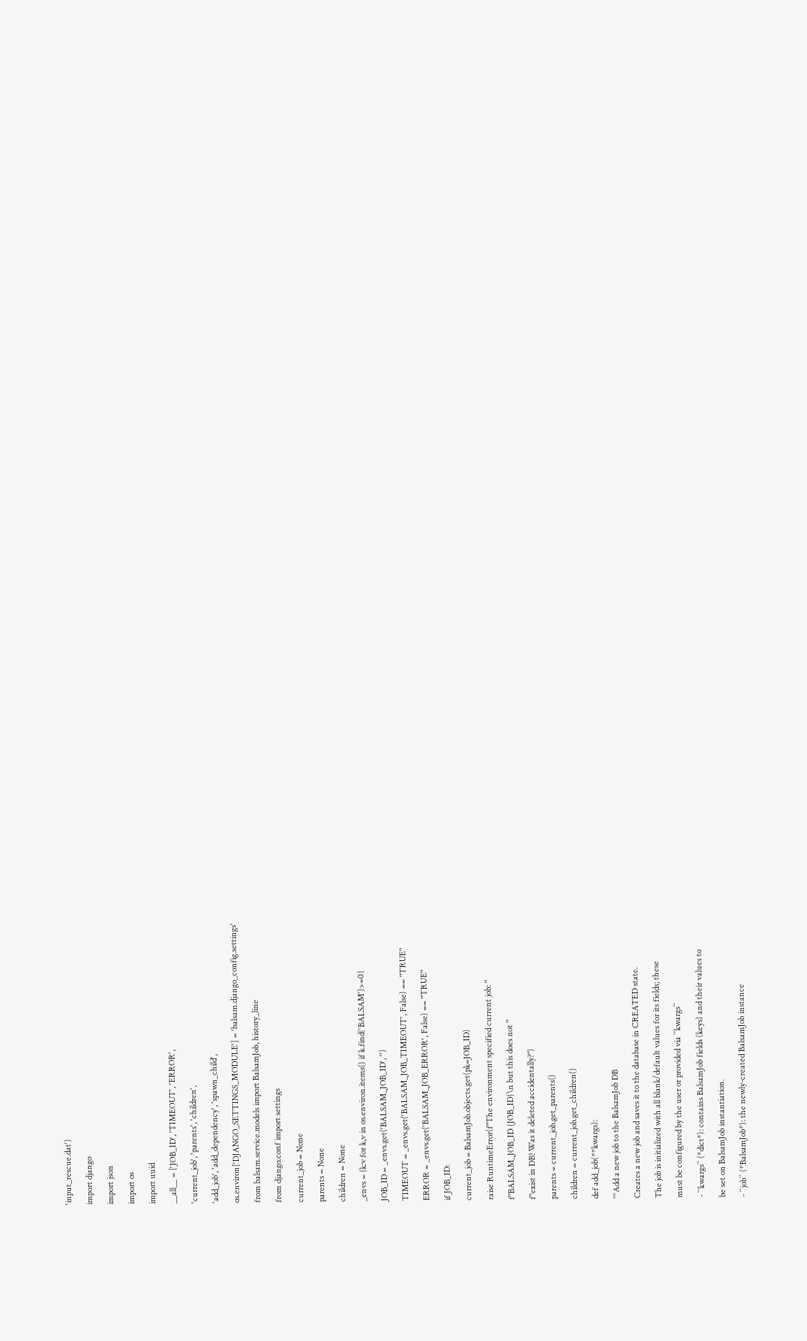'input_rescue.dat')
import django
import json
import os
import uuid
__all__ = ['JOB_ID', 'TIMEOUT', 'ERROR',
'current_job', 'parents', 'children',
'add_job', 'add_dependency', 'spawn_child',
os.environ['DJANGO_SETTINGS_MODULE'] = 'balsam.django_config.settings'
from balsam.service.models import BalsamJob, history_line
from django.conf import settings
current_job = None
parents = None
children = None
_envs = {k:v for k,v in os.environ.items() if k.find('BALSAM')>=0}
JOB_ID = _envs.get('BALSAM_JOB_ID', '')
TIMEOUT = _envs.get('BALSAM_JOB_TIMEOUT', False) == "TRUE"
ERROR = _envs.get('BALSAM_JOB_ERROR', False) == "TRUE"
if JOB_ID:
current_job = BalsamJob.objects.get(pk=JOB_ID)
raise RuntimeError(f"The environment specified current job: "
f"BALSAM_JOB_ID {JOB_ID}\n but this does not "
f"exist in DB! Was it deleted accidentally?")
parents = current_job.get_parents()
children = current_job.get_children()
def add_job(**kwargs):
'''Add a new job to the BalsamJob DB
Creates a new job and saves it to the database in CREATED state.
The job is initialized with all blank/default values for its fields; these
must be configured by the user or provided via ``kwargs``
- ``kwargs`` (*dict*): contains BalsamJob fields (keys) and their values to
be set on BalsamJob instantiation.
- ``job`` (*BalsamJob*): the newly-created BalsamJob instance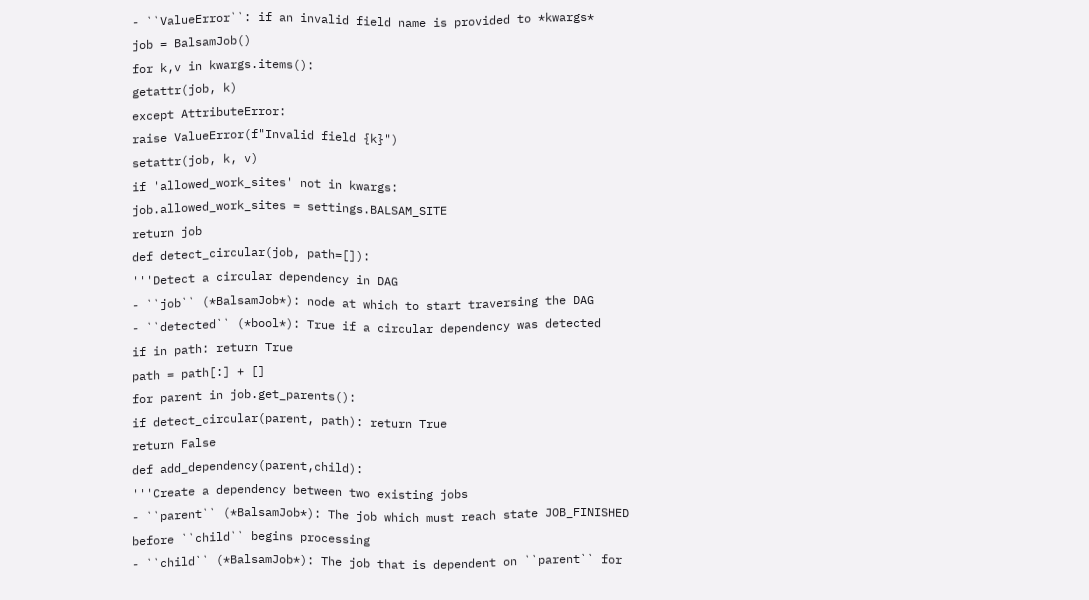- ``ValueError``: if an invalid field name is provided to *kwargs*
job = BalsamJob()
for k,v in kwargs.items():
getattr(job, k)
except AttributeError:
raise ValueError(f"Invalid field {k}")
setattr(job, k, v)
if 'allowed_work_sites' not in kwargs:
job.allowed_work_sites = settings.BALSAM_SITE
return job
def detect_circular(job, path=[]):
'''Detect a circular dependency in DAG
- ``job`` (*BalsamJob*): node at which to start traversing the DAG
- ``detected`` (*bool*): True if a circular dependency was detected
if in path: return True
path = path[:] + []
for parent in job.get_parents():
if detect_circular(parent, path): return True
return False
def add_dependency(parent,child):
'''Create a dependency between two existing jobs
- ``parent`` (*BalsamJob*): The job which must reach state JOB_FINISHED
before ``child`` begins processing
- ``child`` (*BalsamJob*): The job that is dependent on ``parent`` for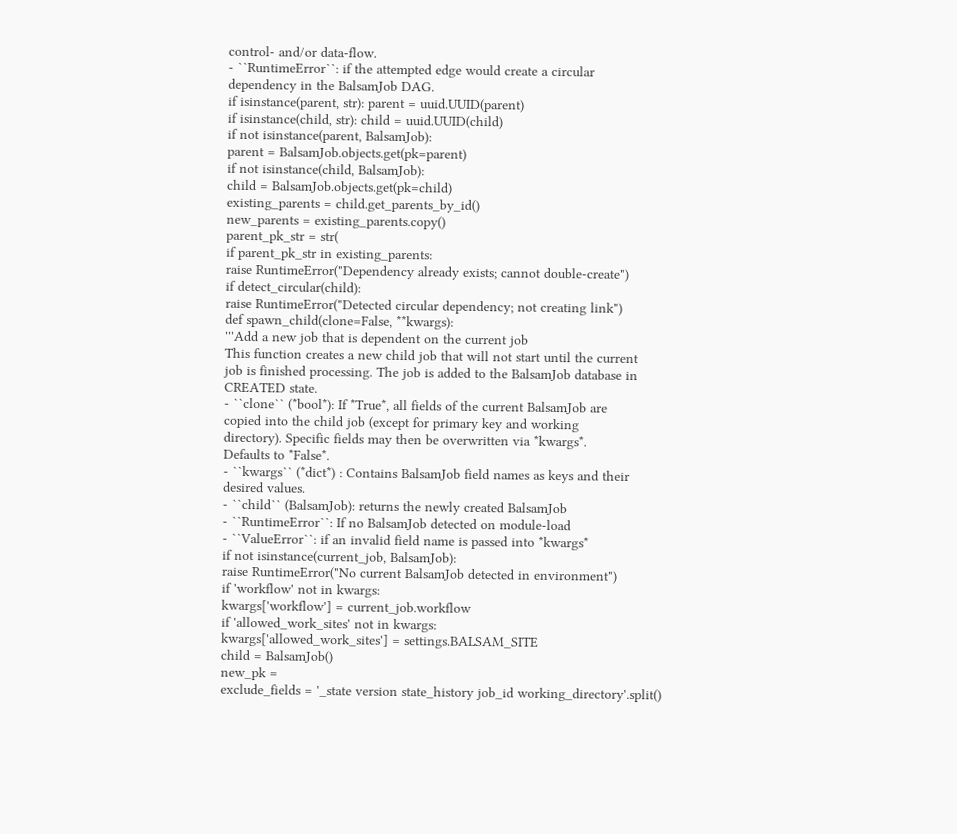control- and/or data-flow.
- ``RuntimeError``: if the attempted edge would create a circular
dependency in the BalsamJob DAG.
if isinstance(parent, str): parent = uuid.UUID(parent)
if isinstance(child, str): child = uuid.UUID(child)
if not isinstance(parent, BalsamJob):
parent = BalsamJob.objects.get(pk=parent)
if not isinstance(child, BalsamJob):
child = BalsamJob.objects.get(pk=child)
existing_parents = child.get_parents_by_id()
new_parents = existing_parents.copy()
parent_pk_str = str(
if parent_pk_str in existing_parents:
raise RuntimeError("Dependency already exists; cannot double-create")
if detect_circular(child):
raise RuntimeError("Detected circular dependency; not creating link")
def spawn_child(clone=False, **kwargs):
'''Add a new job that is dependent on the current job
This function creates a new child job that will not start until the current
job is finished processing. The job is added to the BalsamJob database in
CREATED state.
- ``clone`` (*bool*): If *True*, all fields of the current BalsamJob are
copied into the child job (except for primary key and working
directory). Specific fields may then be overwritten via *kwargs*.
Defaults to *False*.
- ``kwargs`` (*dict*) : Contains BalsamJob field names as keys and their
desired values.
- ``child`` (BalsamJob): returns the newly created BalsamJob
- ``RuntimeError``: If no BalsamJob detected on module-load
- ``ValueError``: if an invalid field name is passed into *kwargs*
if not isinstance(current_job, BalsamJob):
raise RuntimeError("No current BalsamJob detected in environment")
if 'workflow' not in kwargs:
kwargs['workflow'] = current_job.workflow
if 'allowed_work_sites' not in kwargs:
kwargs['allowed_work_sites'] = settings.BALSAM_SITE
child = BalsamJob()
new_pk =
exclude_fields = '_state version state_history job_id working_directory'.split()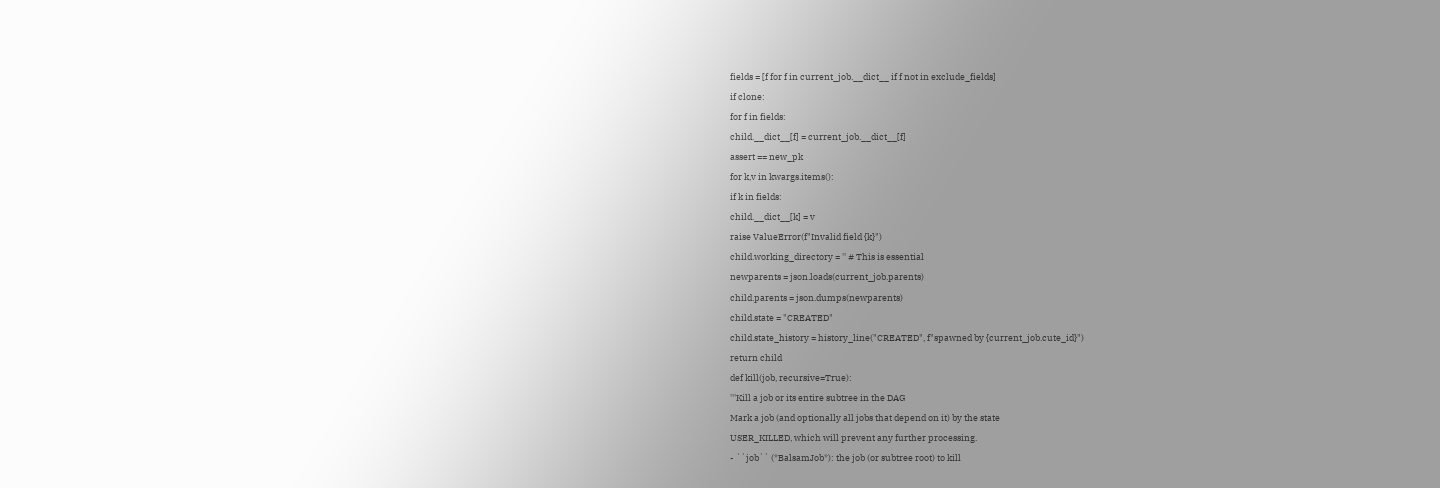fields = [f for f in current_job.__dict__ if f not in exclude_fields]
if clone:
for f in fields:
child.__dict__[f] = current_job.__dict__[f]
assert == new_pk
for k,v in kwargs.items():
if k in fields:
child.__dict__[k] = v
raise ValueError(f"Invalid field {k}")
child.working_directory = '' # This is essential
newparents = json.loads(current_job.parents)
child.parents = json.dumps(newparents)
child.state = "CREATED"
child.state_history = history_line("CREATED", f"spawned by {current_job.cute_id}")
return child
def kill(job, recursive=True):
'''Kill a job or its entire subtree in the DAG
Mark a job (and optionally all jobs that depend on it) by the state
USER_KILLED, which will prevent any further processing.
- ``job`` (*BalsamJob*): the job (or subtree root) to kill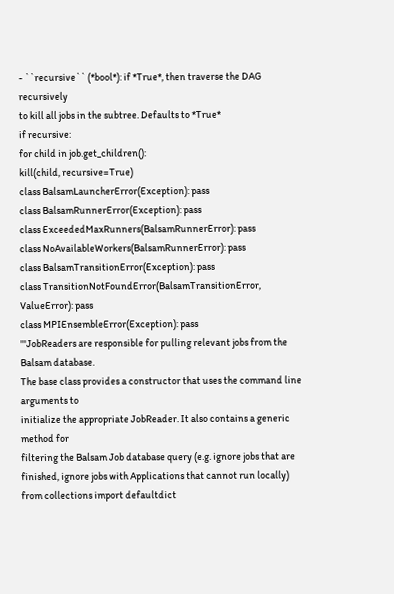- ``recursive`` (*bool*): if *True*, then traverse the DAG recursively
to kill all jobs in the subtree. Defaults to *True*
if recursive:
for child in job.get_children():
kill(child, recursive=True)
class BalsamLauncherError(Exception): pass
class BalsamRunnerError(Exception): pass
class ExceededMaxRunners(BalsamRunnerError): pass
class NoAvailableWorkers(BalsamRunnerError): pass
class BalsamTransitionError(Exception): pass
class TransitionNotFoundError(BalsamTransitionError, ValueError): pass
class MPIEnsembleError(Exception): pass
'''JobReaders are responsible for pulling relevant jobs from the Balsam database.
The base class provides a constructor that uses the command line arguments to
initialize the appropriate JobReader. It also contains a generic method for
filtering the Balsam Job database query (e.g. ignore jobs that are
finished, ignore jobs with Applications that cannot run locally)
from collections import defaultdict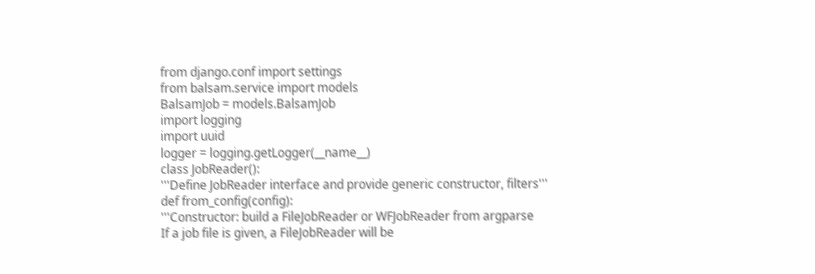from django.conf import settings
from balsam.service import models
BalsamJob = models.BalsamJob
import logging
import uuid
logger = logging.getLogger(__name__)
class JobReader():
'''Define JobReader interface and provide generic constructor, filters'''
def from_config(config):
'''Constructor: build a FileJobReader or WFJobReader from argparse
If a job file is given, a FileJobReader will be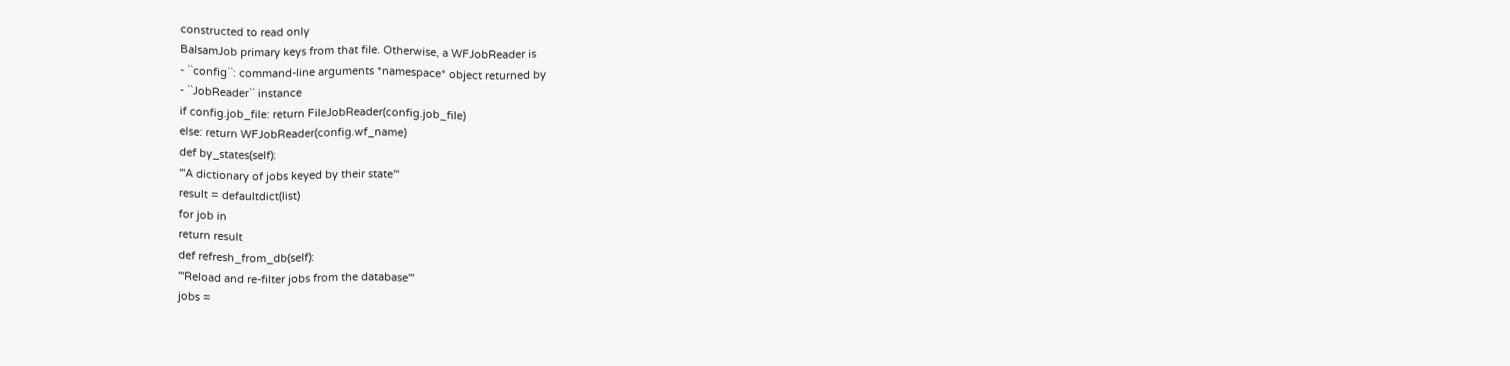constructed to read only
BalsamJob primary keys from that file. Otherwise, a WFJobReader is
- ``config``: command-line arguments *namespace* object returned by
- ``JobReader`` instance
if config.job_file: return FileJobReader(config.job_file)
else: return WFJobReader(config.wf_name)
def by_states(self):
'''A dictionary of jobs keyed by their state'''
result = defaultdict(list)
for job in
return result
def refresh_from_db(self):
'''Reload and re-filter jobs from the database'''
jobs =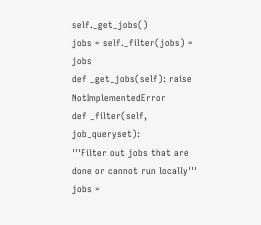self._get_jobs()
jobs = self._filter(jobs) = jobs
def _get_jobs(self): raise NotImplementedError
def _filter(self, job_queryset):
'''Filter out jobs that are done or cannot run locally'''
jobs =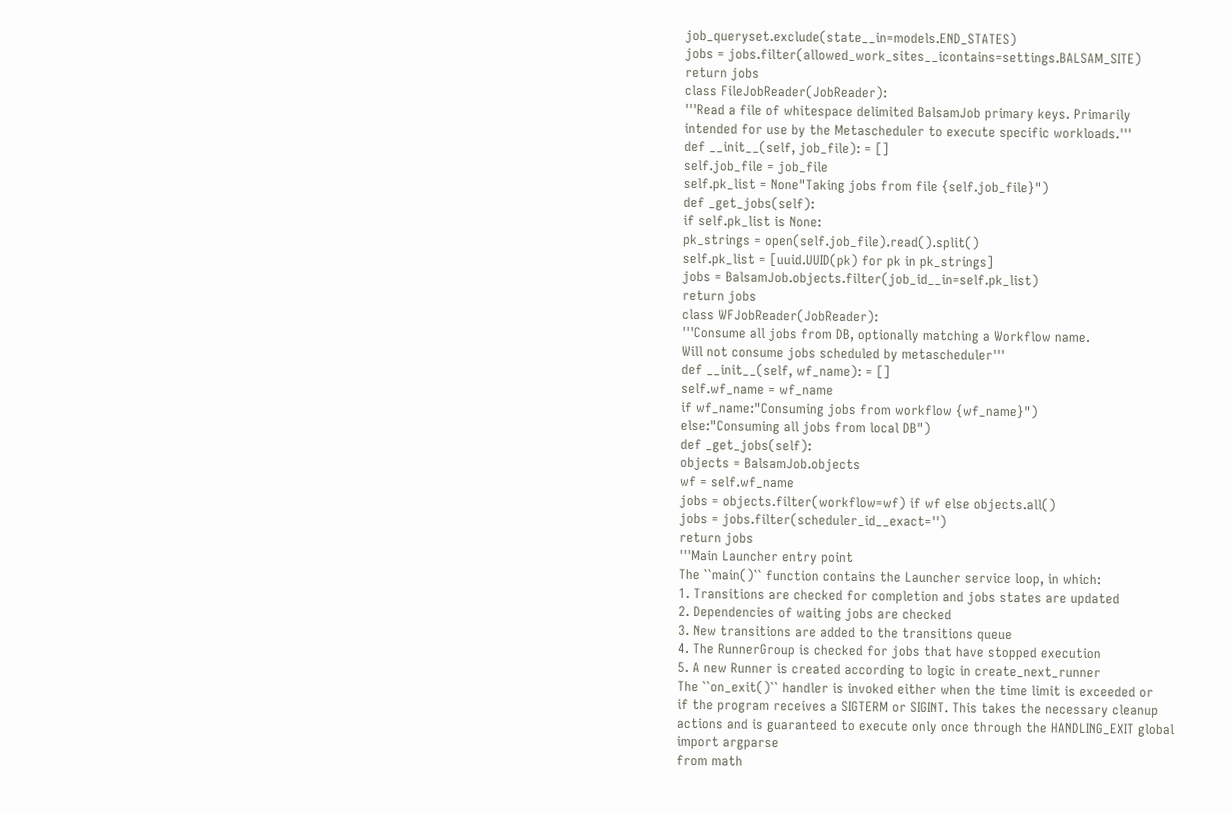job_queryset.exclude(state__in=models.END_STATES)
jobs = jobs.filter(allowed_work_sites__icontains=settings.BALSAM_SITE)
return jobs
class FileJobReader(JobReader):
'''Read a file of whitespace delimited BalsamJob primary keys. Primarily
intended for use by the Metascheduler to execute specific workloads.'''
def __init__(self, job_file): = []
self.job_file = job_file
self.pk_list = None"Taking jobs from file {self.job_file}")
def _get_jobs(self):
if self.pk_list is None:
pk_strings = open(self.job_file).read().split()
self.pk_list = [uuid.UUID(pk) for pk in pk_strings]
jobs = BalsamJob.objects.filter(job_id__in=self.pk_list)
return jobs
class WFJobReader(JobReader):
'''Consume all jobs from DB, optionally matching a Workflow name.
Will not consume jobs scheduled by metascheduler'''
def __init__(self, wf_name): = []
self.wf_name = wf_name
if wf_name:"Consuming jobs from workflow {wf_name}")
else:"Consuming all jobs from local DB")
def _get_jobs(self):
objects = BalsamJob.objects
wf = self.wf_name
jobs = objects.filter(workflow=wf) if wf else objects.all()
jobs = jobs.filter(scheduler_id__exact='')
return jobs
'''Main Launcher entry point
The ``main()`` function contains the Launcher service loop, in which:
1. Transitions are checked for completion and jobs states are updated
2. Dependencies of waiting jobs are checked
3. New transitions are added to the transitions queue
4. The RunnerGroup is checked for jobs that have stopped execution
5. A new Runner is created according to logic in create_next_runner
The ``on_exit()`` handler is invoked either when the time limit is exceeded or
if the program receives a SIGTERM or SIGINT. This takes the necessary cleanup
actions and is guaranteed to execute only once through the HANDLING_EXIT global
import argparse
from math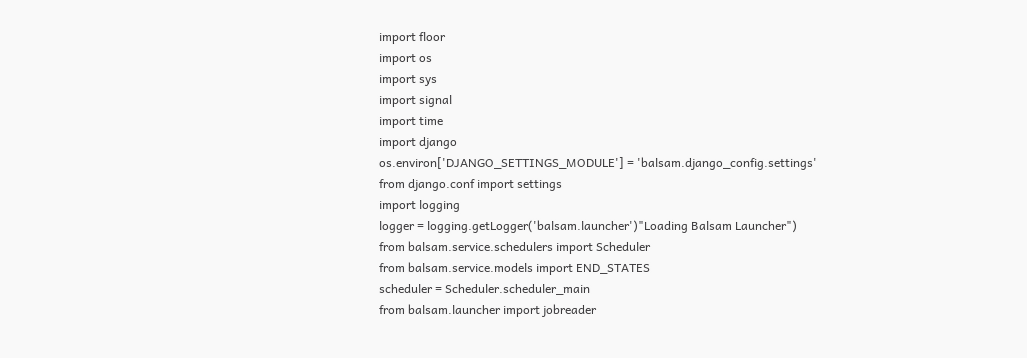import floor
import os
import sys
import signal
import time
import django
os.environ['DJANGO_SETTINGS_MODULE'] = 'balsam.django_config.settings'
from django.conf import settings
import logging
logger = logging.getLogger('balsam.launcher')"Loading Balsam Launcher")
from balsam.service.schedulers import Scheduler
from balsam.service.models import END_STATES
scheduler = Scheduler.scheduler_main
from balsam.launcher import jobreader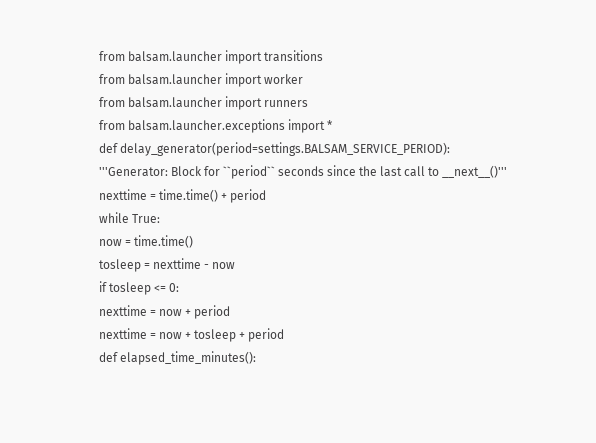from balsam.launcher import transitions
from balsam.launcher import worker
from balsam.launcher import runners
from balsam.launcher.exceptions import *
def delay_generator(period=settings.BALSAM_SERVICE_PERIOD):
'''Generator: Block for ``period`` seconds since the last call to __next__()'''
nexttime = time.time() + period
while True:
now = time.time()
tosleep = nexttime - now
if tosleep <= 0:
nexttime = now + period
nexttime = now + tosleep + period
def elapsed_time_minutes():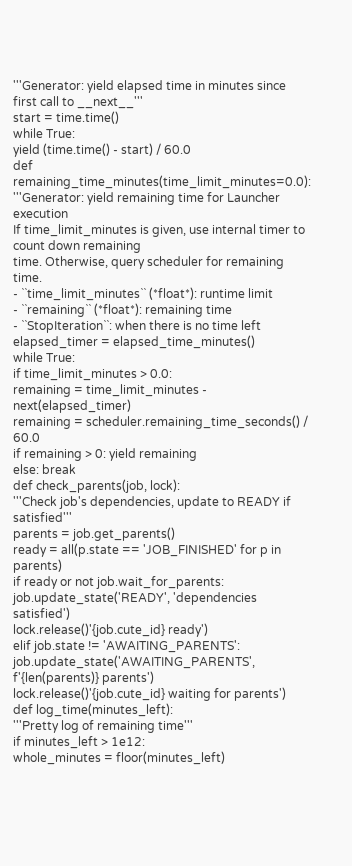'''Generator: yield elapsed time in minutes since first call to __next__'''
start = time.time()
while True:
yield (time.time() - start) / 60.0
def remaining_time_minutes(time_limit_minutes=0.0):
'''Generator: yield remaining time for Launcher execution
If time_limit_minutes is given, use internal timer to count down remaining
time. Otherwise, query scheduler for remaining time.
- ``time_limit_minutes`` (*float*): runtime limit
- ``remaining`` (*float*): remaining time
- ``StopIteration``: when there is no time left
elapsed_timer = elapsed_time_minutes()
while True:
if time_limit_minutes > 0.0:
remaining = time_limit_minutes - next(elapsed_timer)
remaining = scheduler.remaining_time_seconds() / 60.0
if remaining > 0: yield remaining
else: break
def check_parents(job, lock):
'''Check job's dependencies, update to READY if satisfied'''
parents = job.get_parents()
ready = all(p.state == 'JOB_FINISHED' for p in parents)
if ready or not job.wait_for_parents:
job.update_state('READY', 'dependencies satisfied')
lock.release()'{job.cute_id} ready')
elif job.state != 'AWAITING_PARENTS':
job.update_state('AWAITING_PARENTS', f'{len(parents)} parents')
lock.release()'{job.cute_id} waiting for parents')
def log_time(minutes_left):
'''Pretty log of remaining time'''
if minutes_left > 1e12:
whole_minutes = floor(minutes_left)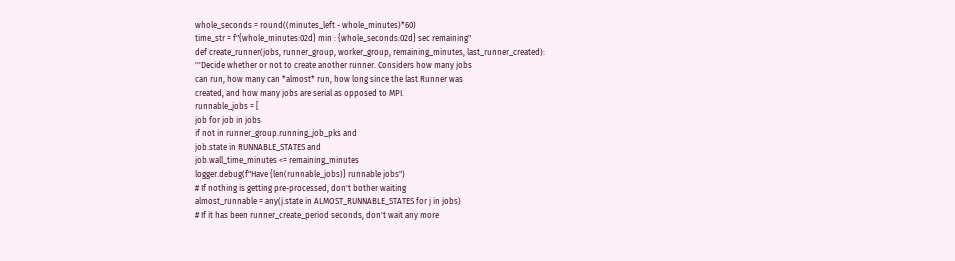whole_seconds = round((minutes_left - whole_minutes)*60)
time_str = f"{whole_minutes:02d} min : {whole_seconds:02d} sec remaining"
def create_runner(jobs, runner_group, worker_group, remaining_minutes, last_runner_created):
'''Decide whether or not to create another runner. Considers how many jobs
can run, how many can *almost* run, how long since the last Runner was
created, and how many jobs are serial as opposed to MPI.
runnable_jobs = [
job for job in jobs
if not in runner_group.running_job_pks and
job.state in RUNNABLE_STATES and
job.wall_time_minutes <= remaining_minutes
logger.debug(f"Have {len(runnable_jobs)} runnable jobs")
# If nothing is getting pre-processed, don't bother waiting
almost_runnable = any(j.state in ALMOST_RUNNABLE_STATES for j in jobs)
# If it has been runner_create_period seconds, don't wait any more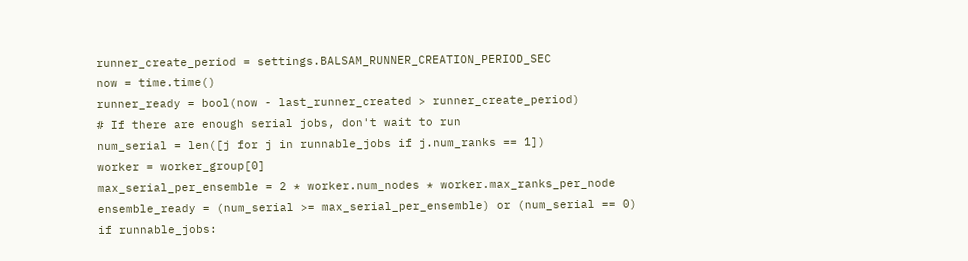runner_create_period = settings.BALSAM_RUNNER_CREATION_PERIOD_SEC
now = time.time()
runner_ready = bool(now - last_runner_created > runner_create_period)
# If there are enough serial jobs, don't wait to run
num_serial = len([j for j in runnable_jobs if j.num_ranks == 1])
worker = worker_group[0]
max_serial_per_ensemble = 2 * worker.num_nodes * worker.max_ranks_per_node
ensemble_ready = (num_serial >= max_serial_per_ensemble) or (num_serial == 0)
if runnable_jobs: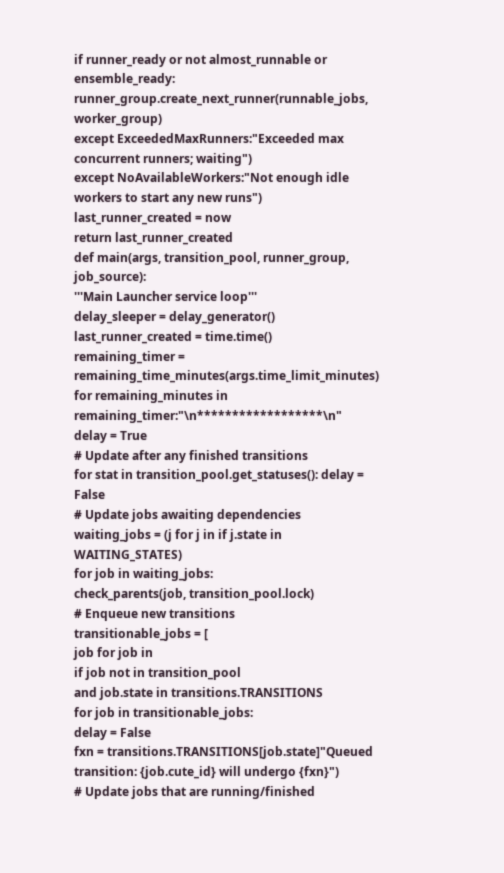if runner_ready or not almost_runnable or ensemble_ready:
runner_group.create_next_runner(runnable_jobs, worker_group)
except ExceededMaxRunners:"Exceeded max concurrent runners; waiting")
except NoAvailableWorkers:"Not enough idle workers to start any new runs")
last_runner_created = now
return last_runner_created
def main(args, transition_pool, runner_group, job_source):
'''Main Launcher service loop'''
delay_sleeper = delay_generator()
last_runner_created = time.time()
remaining_timer = remaining_time_minutes(args.time_limit_minutes)
for remaining_minutes in remaining_timer:"\n******************\n"
delay = True
# Update after any finished transitions
for stat in transition_pool.get_statuses(): delay = False
# Update jobs awaiting dependencies
waiting_jobs = (j for j in if j.state in WAITING_STATES)
for job in waiting_jobs:
check_parents(job, transition_pool.lock)
# Enqueue new transitions
transitionable_jobs = [
job for job in
if job not in transition_pool
and job.state in transitions.TRANSITIONS
for job in transitionable_jobs:
delay = False
fxn = transitions.TRANSITIONS[job.state]"Queued transition: {job.cute_id} will undergo {fxn}")
# Update jobs that are running/finished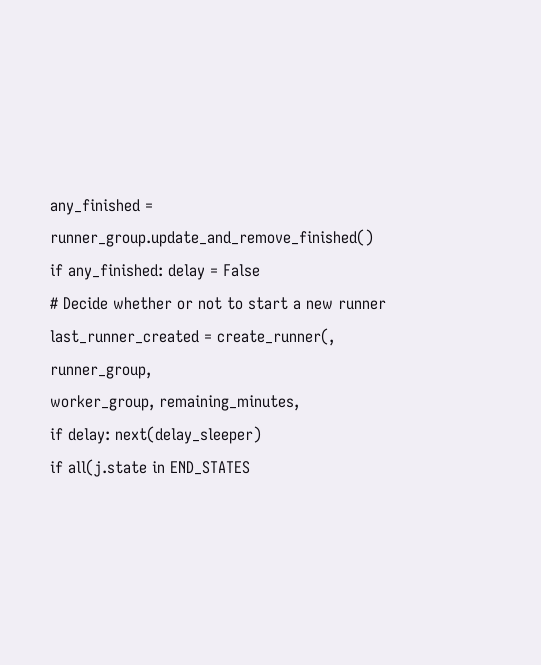any_finished = runner_group.update_and_remove_finished()
if any_finished: delay = False
# Decide whether or not to start a new runner
last_runner_created = create_runner(, runner_group,
worker_group, remaining_minutes,
if delay: next(delay_sleeper)
if all(j.state in END_STATES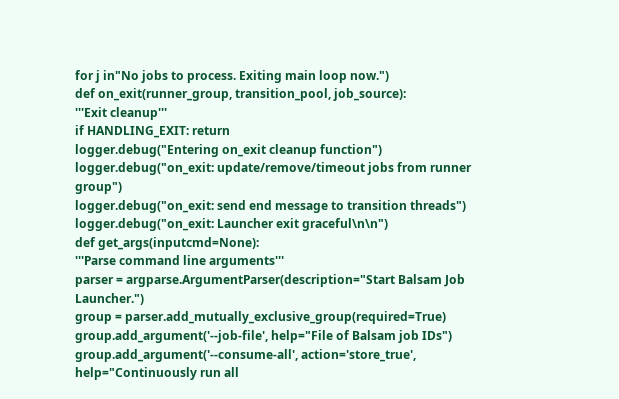for j in"No jobs to process. Exiting main loop now.")
def on_exit(runner_group, transition_pool, job_source):
'''Exit cleanup'''
if HANDLING_EXIT: return
logger.debug("Entering on_exit cleanup function")
logger.debug("on_exit: update/remove/timeout jobs from runner group")
logger.debug("on_exit: send end message to transition threads")
logger.debug("on_exit: Launcher exit graceful\n\n")
def get_args(inputcmd=None):
'''Parse command line arguments'''
parser = argparse.ArgumentParser(description="Start Balsam Job Launcher.")
group = parser.add_mutually_exclusive_group(required=True)
group.add_argument('--job-file', help="File of Balsam job IDs")
group.add_argument('--consume-all', action='store_true',
help="Continuously run all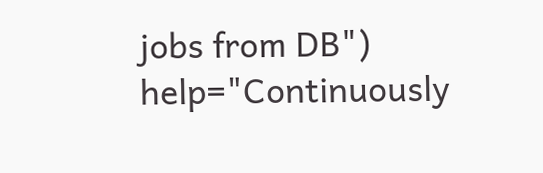jobs from DB")
help="Continuously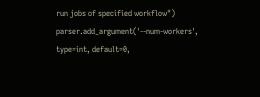run jobs of specified workflow")
parser.add_argument('--num-workers', type=int, default=0,